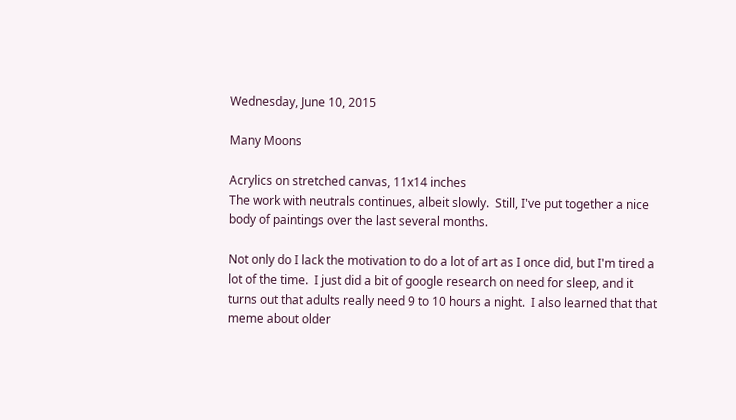Wednesday, June 10, 2015

Many Moons

Acrylics on stretched canvas, 11x14 inches
The work with neutrals continues, albeit slowly.  Still, I've put together a nice body of paintings over the last several months.

Not only do I lack the motivation to do a lot of art as I once did, but I'm tired a lot of the time.  I just did a bit of google research on need for sleep, and it turns out that adults really need 9 to 10 hours a night.  I also learned that that meme about older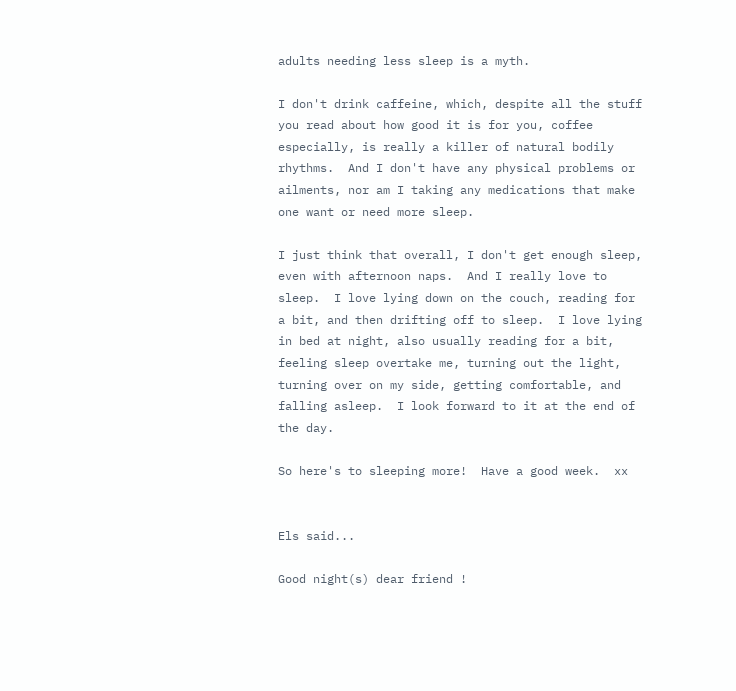adults needing less sleep is a myth.

I don't drink caffeine, which, despite all the stuff you read about how good it is for you, coffee especially, is really a killer of natural bodily rhythms.  And I don't have any physical problems or ailments, nor am I taking any medications that make one want or need more sleep.

I just think that overall, I don't get enough sleep, even with afternoon naps.  And I really love to sleep.  I love lying down on the couch, reading for a bit, and then drifting off to sleep.  I love lying in bed at night, also usually reading for a bit, feeling sleep overtake me, turning out the light, turning over on my side, getting comfortable, and falling asleep.  I look forward to it at the end of the day.

So here's to sleeping more!  Have a good week.  xx


Els said...

Good night(s) dear friend !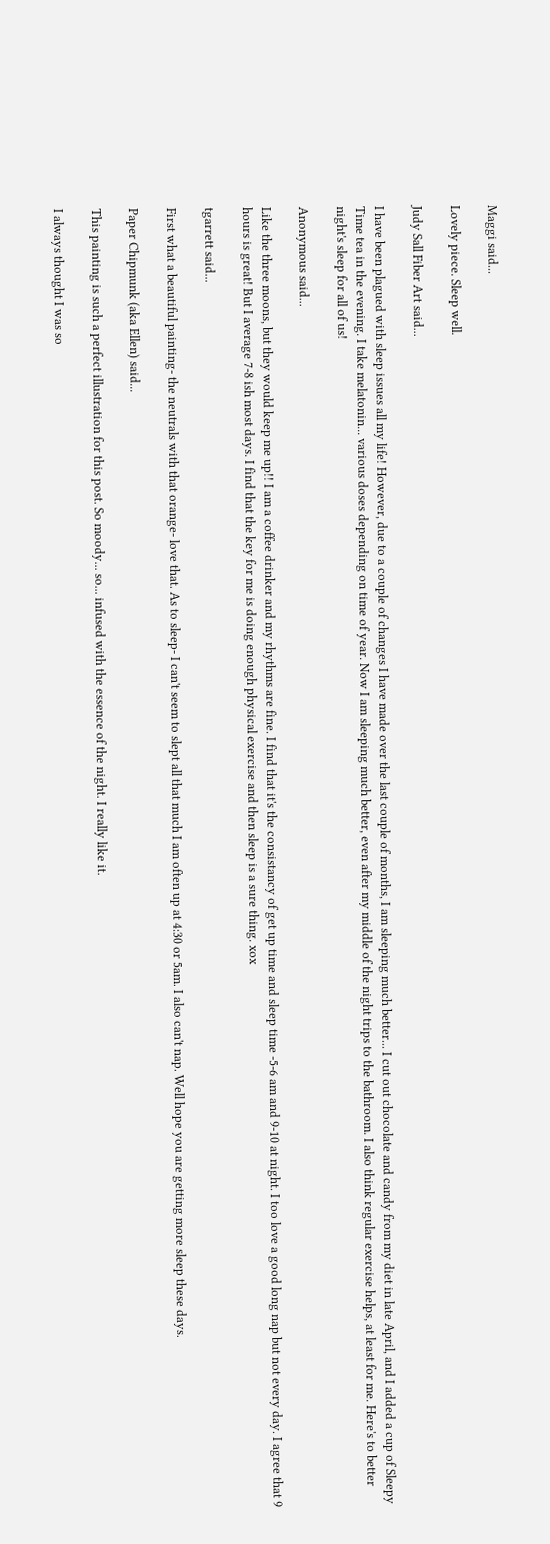Maggi said...

Lovely piece. Sleep well.

Judy Sall Fiber Art said...

I have been plagued with sleep issues all my life! However, due to a couple of changes I have made over the last couple of months, I am sleeping much better... I cut out chocolate and candy from my diet in late April, and I added a cup of Sleepy Time tea in the evening. I take melatonin... various doses depending on time of year. Now I am sleeping much better, even after my middle of the night trips to the bathroom. I also think regular exercise helps, at least for me. Here's to better night's sleep for all of us!

Anonymous said...

Like the three moons, but they would keep me up!! I am a coffee drinker and my rhythms are fine. I find that it's the consistancy of get up time and sleep time -5-6 am and 9-10 at night. I too love a good long nap but not every day. I agree that 9 hours is great! But I average 7-8 ish most days. I find that the key for me is doing enough physical exercise and then sleep is a sure thing. xox

tgarrett said...

First what a beautiful painting- the neutrals with that orange- love that. As to sleep- I can't seem to slept all that much I am often up at 4:30 or 5am. I also can't nap. Well hope you are getting more sleep these days.

Paper Chipmunk (aka Ellen) said...

This painting is such a perfect illustration for this post. So moody... so... infused with the essence of the night. I really like it.

I always thought I was so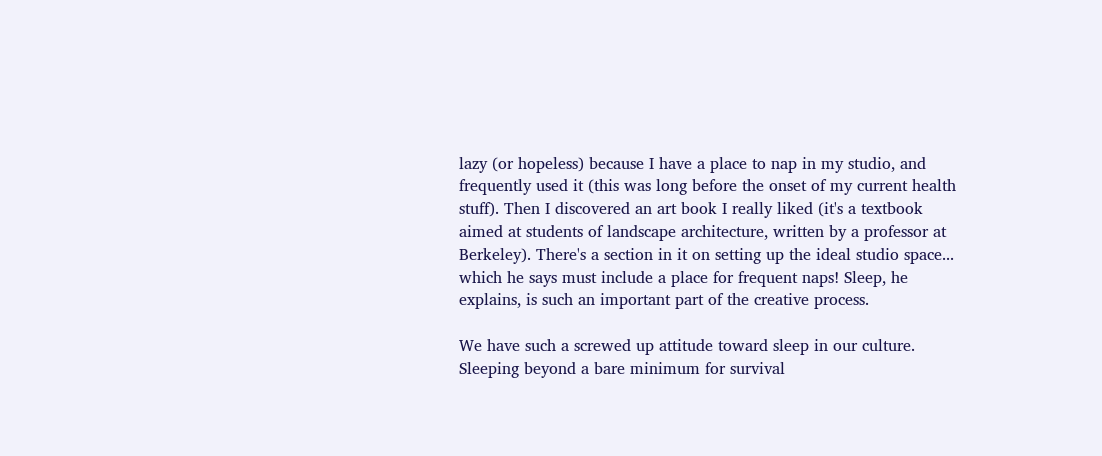lazy (or hopeless) because I have a place to nap in my studio, and frequently used it (this was long before the onset of my current health stuff). Then I discovered an art book I really liked (it's a textbook aimed at students of landscape architecture, written by a professor at Berkeley). There's a section in it on setting up the ideal studio space... which he says must include a place for frequent naps! Sleep, he explains, is such an important part of the creative process.

We have such a screwed up attitude toward sleep in our culture. Sleeping beyond a bare minimum for survival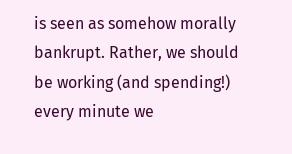is seen as somehow morally bankrupt. Rather, we should be working (and spending!) every minute we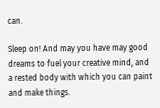can.

Sleep on! And may you have may good dreams to fuel your creative mind, and a rested body with which you can paint and make things.